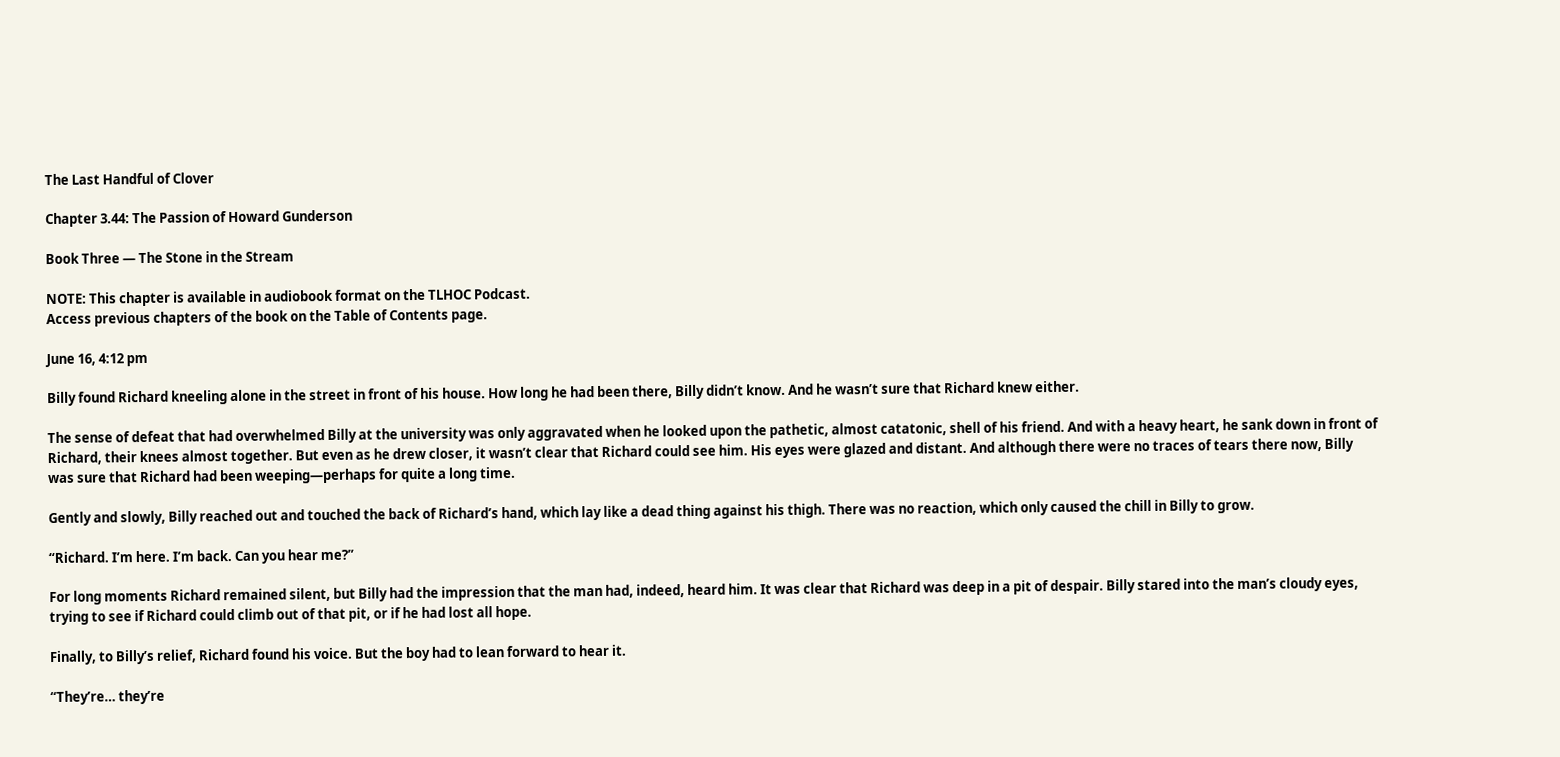The Last Handful of Clover

Chapter 3.44: The Passion of Howard Gunderson

Book Three — The Stone in the Stream

NOTE: This chapter is available in audiobook format on the TLHOC Podcast.
Access previous chapters of the book on the Table of Contents page.

June 16, 4:12 pm

Billy found Richard kneeling alone in the street in front of his house. How long he had been there, Billy didn’t know. And he wasn’t sure that Richard knew either.

The sense of defeat that had overwhelmed Billy at the university was only aggravated when he looked upon the pathetic, almost catatonic, shell of his friend. And with a heavy heart, he sank down in front of Richard, their knees almost together. But even as he drew closer, it wasn’t clear that Richard could see him. His eyes were glazed and distant. And although there were no traces of tears there now, Billy was sure that Richard had been weeping—perhaps for quite a long time.

Gently and slowly, Billy reached out and touched the back of Richard’s hand, which lay like a dead thing against his thigh. There was no reaction, which only caused the chill in Billy to grow.

“Richard. I’m here. I’m back. Can you hear me?”

For long moments Richard remained silent, but Billy had the impression that the man had, indeed, heard him. It was clear that Richard was deep in a pit of despair. Billy stared into the man’s cloudy eyes, trying to see if Richard could climb out of that pit, or if he had lost all hope.

Finally, to Billy’s relief, Richard found his voice. But the boy had to lean forward to hear it.

“They’re… they’re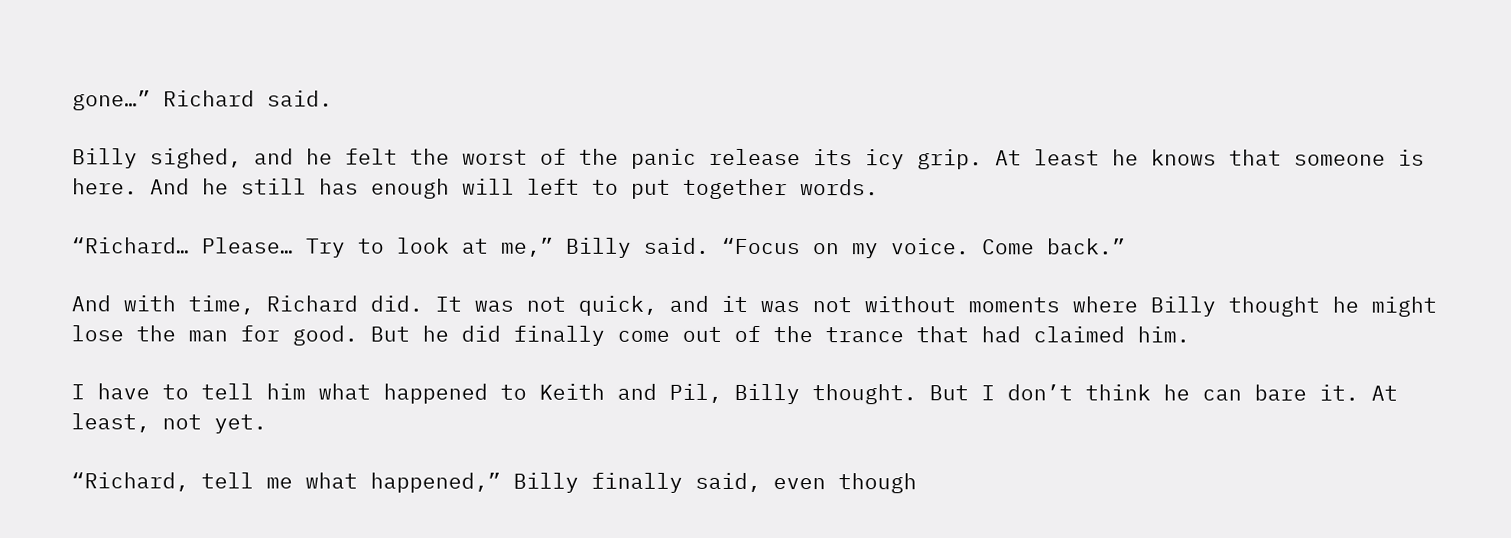gone…” Richard said.

Billy sighed, and he felt the worst of the panic release its icy grip. At least he knows that someone is here. And he still has enough will left to put together words.

“Richard… Please… Try to look at me,” Billy said. “Focus on my voice. Come back.”

And with time, Richard did. It was not quick, and it was not without moments where Billy thought he might lose the man for good. But he did finally come out of the trance that had claimed him.

I have to tell him what happened to Keith and Pil, Billy thought. But I don’t think he can bare it. At least, not yet.

“Richard, tell me what happened,” Billy finally said, even though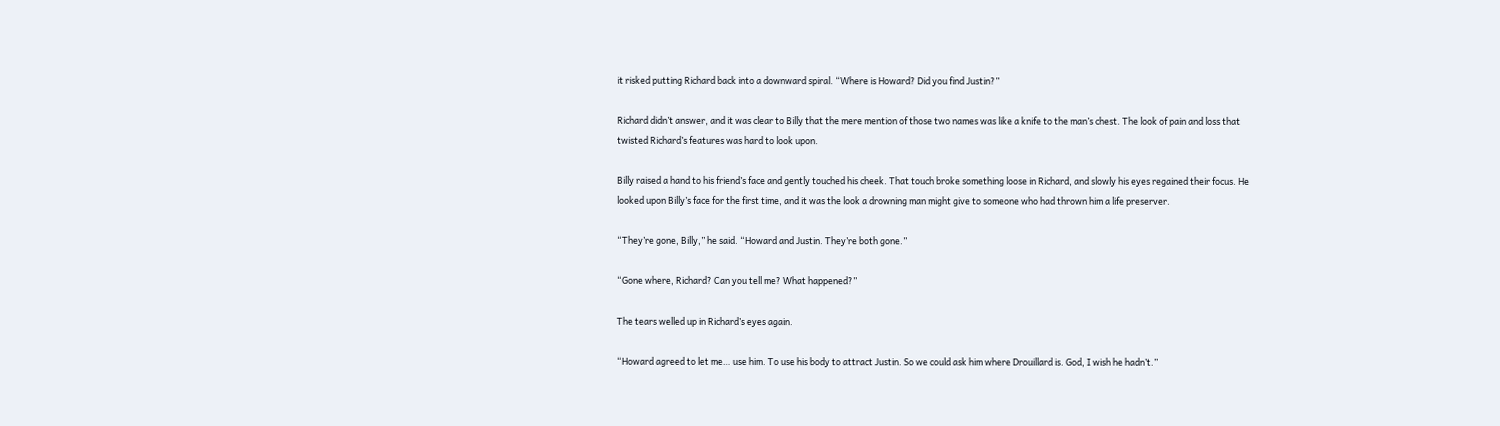it risked putting Richard back into a downward spiral. “Where is Howard? Did you find Justin?”

Richard didn’t answer, and it was clear to Billy that the mere mention of those two names was like a knife to the man’s chest. The look of pain and loss that twisted Richard’s features was hard to look upon.

Billy raised a hand to his friend’s face and gently touched his cheek. That touch broke something loose in Richard, and slowly his eyes regained their focus. He looked upon Billy’s face for the first time, and it was the look a drowning man might give to someone who had thrown him a life preserver.

“They’re gone, Billy,” he said. “Howard and Justin. They’re both gone.”

“Gone where, Richard? Can you tell me? What happened?”

The tears welled up in Richard’s eyes again.

“Howard agreed to let me… use him. To use his body to attract Justin. So we could ask him where Drouillard is. God, I wish he hadn’t.”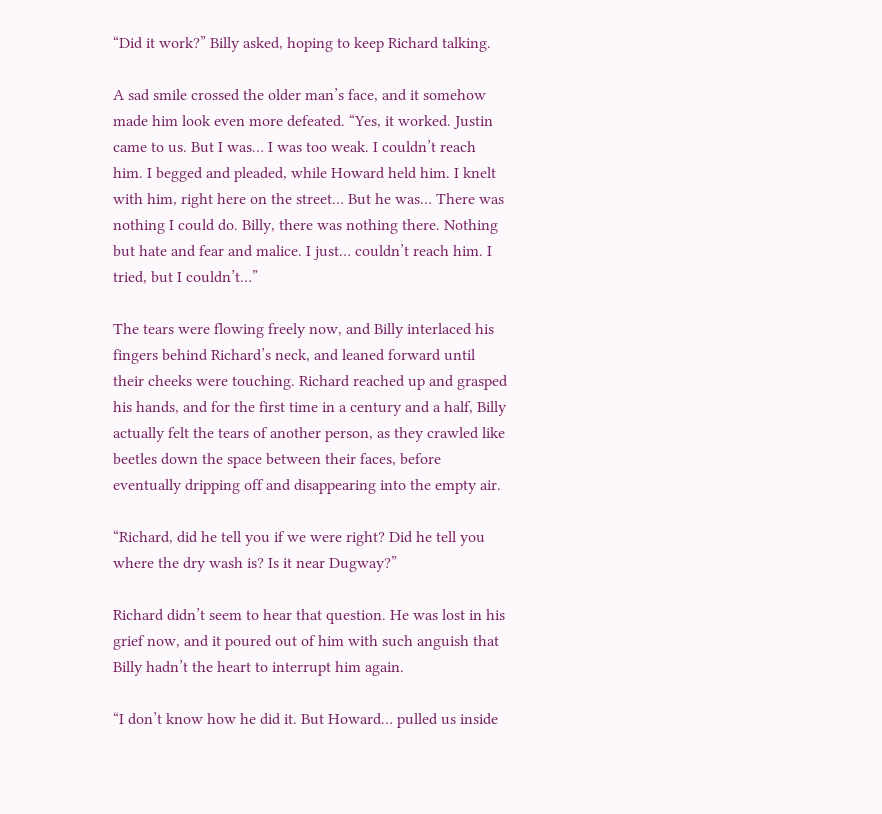“Did it work?” Billy asked, hoping to keep Richard talking.

A sad smile crossed the older man’s face, and it somehow made him look even more defeated. “Yes, it worked. Justin came to us. But I was… I was too weak. I couldn’t reach him. I begged and pleaded, while Howard held him. I knelt with him, right here on the street… But he was… There was nothing I could do. Billy, there was nothing there. Nothing but hate and fear and malice. I just… couldn’t reach him. I tried, but I couldn’t…”

The tears were flowing freely now, and Billy interlaced his fingers behind Richard’s neck, and leaned forward until their cheeks were touching. Richard reached up and grasped his hands, and for the first time in a century and a half, Billy actually felt the tears of another person, as they crawled like beetles down the space between their faces, before eventually dripping off and disappearing into the empty air.

“Richard, did he tell you if we were right? Did he tell you where the dry wash is? Is it near Dugway?”

Richard didn’t seem to hear that question. He was lost in his grief now, and it poured out of him with such anguish that Billy hadn’t the heart to interrupt him again.

“I don’t know how he did it. But Howard… pulled us inside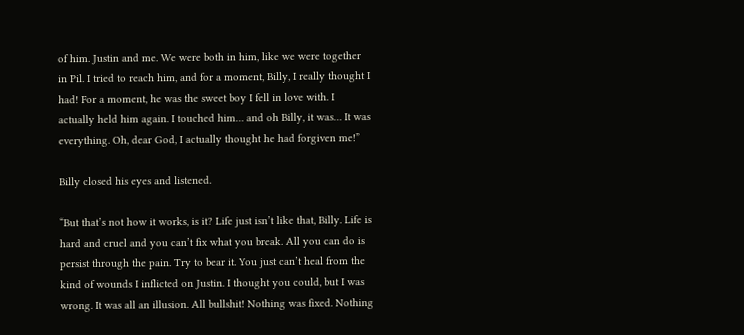of him. Justin and me. We were both in him, like we were together in Pil. I tried to reach him, and for a moment, Billy, I really thought I had! For a moment, he was the sweet boy I fell in love with. I actually held him again. I touched him… and oh Billy, it was… It was everything. Oh, dear God, I actually thought he had forgiven me!”

Billy closed his eyes and listened.

“But that’s not how it works, is it? Life just isn’t like that, Billy. Life is hard and cruel and you can’t fix what you break. All you can do is persist through the pain. Try to bear it. You just can’t heal from the kind of wounds I inflicted on Justin. I thought you could, but I was wrong. It was all an illusion. All bullshit! Nothing was fixed. Nothing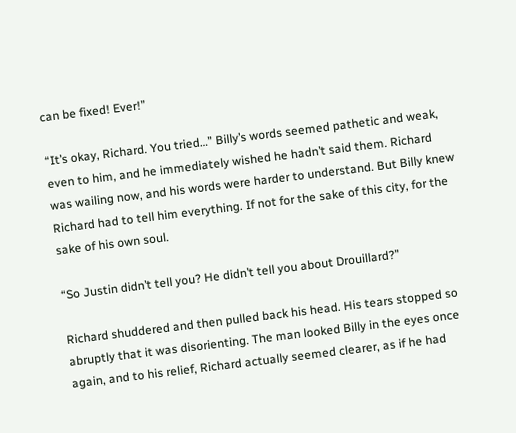can be fixed! Ever!”

“It’s okay, Richard. You tried…” Billy’s words seemed pathetic and weak, even to him, and he immediately wished he hadn’t said them. Richard was wailing now, and his words were harder to understand. But Billy knew Richard had to tell him everything. If not for the sake of this city, for the sake of his own soul.

“So Justin didn’t tell you? He didn’t tell you about Drouillard?”

Richard shuddered and then pulled back his head. His tears stopped so abruptly that it was disorienting. The man looked Billy in the eyes once again, and to his relief, Richard actually seemed clearer, as if he had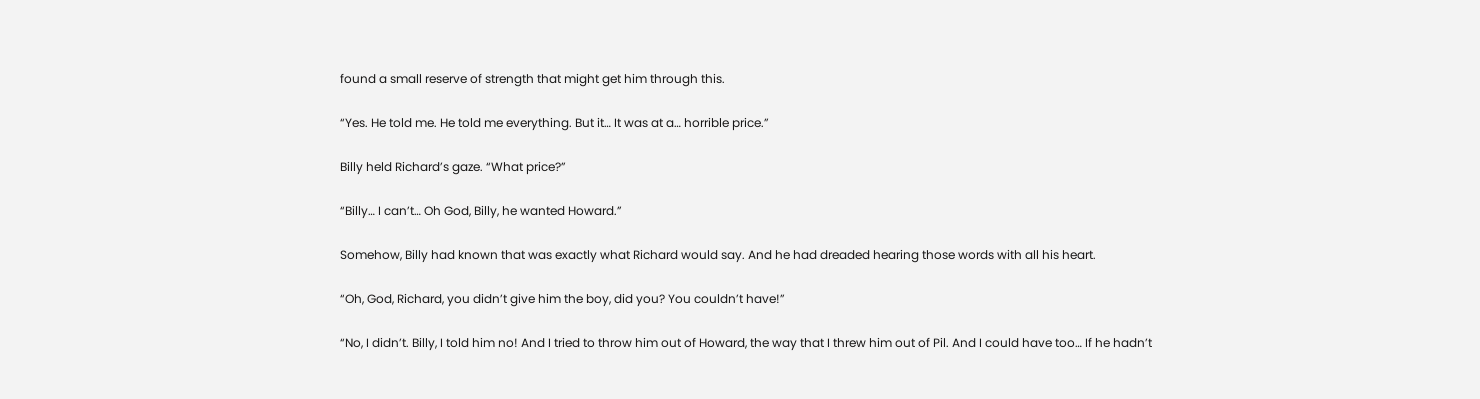found a small reserve of strength that might get him through this.

“Yes. He told me. He told me everything. But it… It was at a… horrible price.”

Billy held Richard’s gaze. “What price?”

“Billy… I can’t… Oh God, Billy, he wanted Howard.”

Somehow, Billy had known that was exactly what Richard would say. And he had dreaded hearing those words with all his heart.

“Oh, God, Richard, you didn’t give him the boy, did you? You couldn’t have!”

“No, I didn’t. Billy, I told him no! And I tried to throw him out of Howard, the way that I threw him out of Pil. And I could have too… If he hadn’t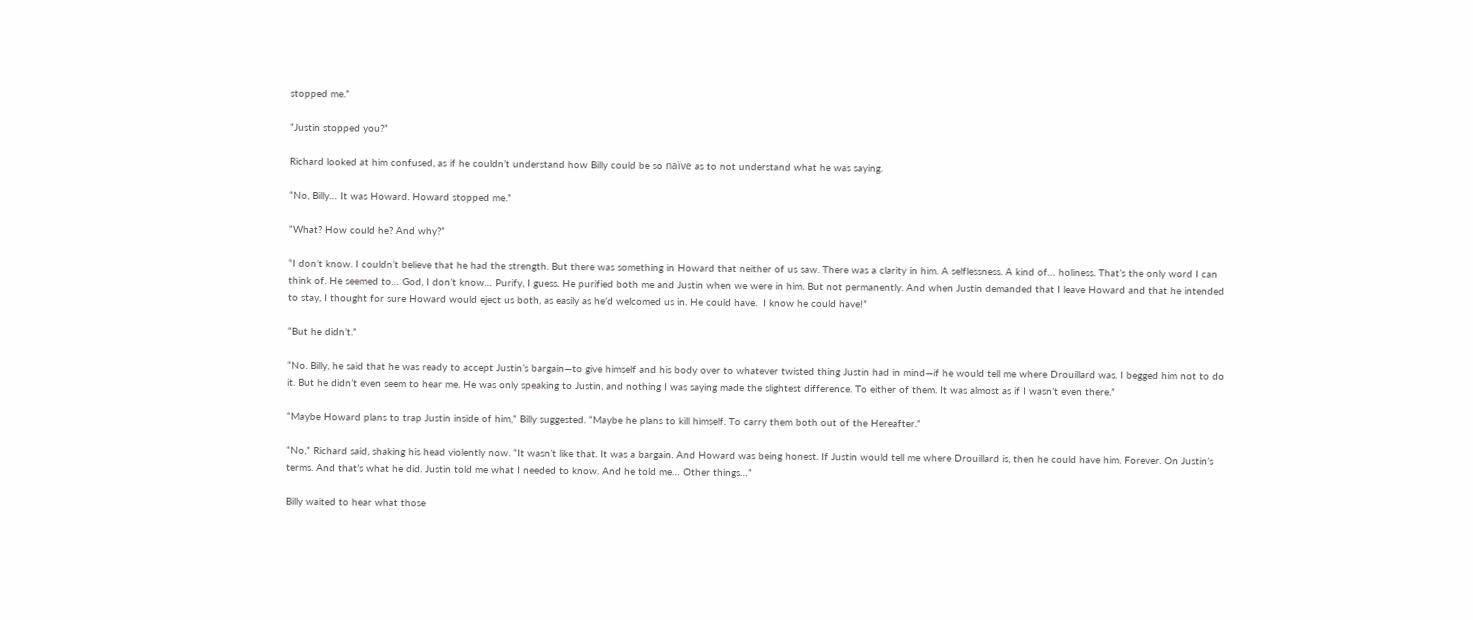stopped me.”

“Justin stopped you?”

Richard looked at him confused, as if he couldn’t understand how Billy could be so naïve as to not understand what he was saying.

“No, Billy… It was Howard. Howard stopped me.”

“What? How could he? And why?”

“I don’t know. I couldn’t believe that he had the strength. But there was something in Howard that neither of us saw. There was a clarity in him. A selflessness. A kind of… holiness. That’s the only word I can think of. He seemed to… God, I don’t know… Purify, I guess. He purified both me and Justin when we were in him. But not permanently. And when Justin demanded that I leave Howard and that he intended to stay, I thought for sure Howard would eject us both, as easily as he’d welcomed us in. He could have.  I know he could have!”

“But he didn’t.”

“No. Billy, he said that he was ready to accept Justin’s bargain—to give himself and his body over to whatever twisted thing Justin had in mind—if he would tell me where Drouillard was. I begged him not to do it. But he didn’t even seem to hear me. He was only speaking to Justin, and nothing I was saying made the slightest difference. To either of them. It was almost as if I wasn’t even there.”

“Maybe Howard plans to trap Justin inside of him,” Billy suggested. “Maybe he plans to kill himself. To carry them both out of the Hereafter.”

“No,” Richard said, shaking his head violently now. “It wasn’t like that. It was a bargain. And Howard was being honest. If Justin would tell me where Drouillard is, then he could have him. Forever. On Justin’s terms. And that’s what he did. Justin told me what I needed to know. And he told me… Other things…”

Billy waited to hear what those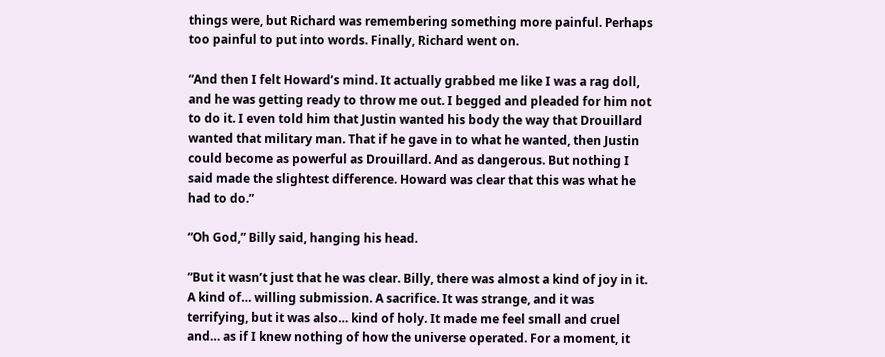things were, but Richard was remembering something more painful. Perhaps too painful to put into words. Finally, Richard went on.

“And then I felt Howard’s mind. It actually grabbed me like I was a rag doll, and he was getting ready to throw me out. I begged and pleaded for him not to do it. I even told him that Justin wanted his body the way that Drouillard wanted that military man. That if he gave in to what he wanted, then Justin could become as powerful as Drouillard. And as dangerous. But nothing I said made the slightest difference. Howard was clear that this was what he had to do.”

“Oh God,” Billy said, hanging his head.

“But it wasn’t just that he was clear. Billy, there was almost a kind of joy in it. A kind of… willing submission. A sacrifice. It was strange, and it was terrifying, but it was also… kind of holy. It made me feel small and cruel and… as if I knew nothing of how the universe operated. For a moment, it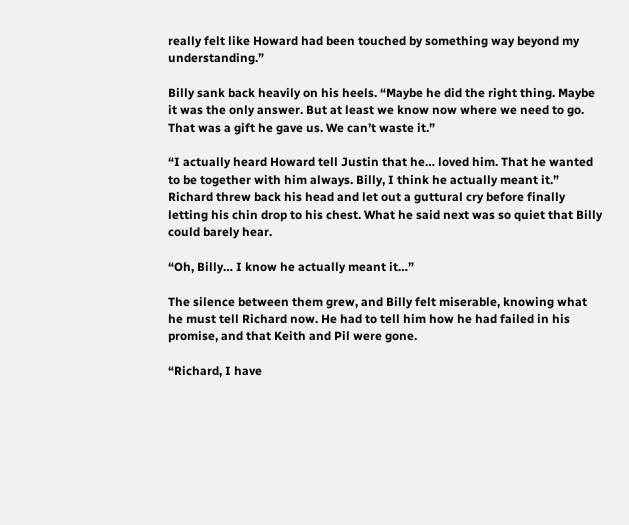really felt like Howard had been touched by something way beyond my understanding.”

Billy sank back heavily on his heels. “Maybe he did the right thing. Maybe it was the only answer. But at least we know now where we need to go. That was a gift he gave us. We can’t waste it.”

“I actually heard Howard tell Justin that he… loved him. That he wanted to be together with him always. Billy, I think he actually meant it.” Richard threw back his head and let out a guttural cry before finally letting his chin drop to his chest. What he said next was so quiet that Billy could barely hear.

“Oh, Billy… I know he actually meant it…”

The silence between them grew, and Billy felt miserable, knowing what he must tell Richard now. He had to tell him how he had failed in his promise, and that Keith and Pil were gone.

“Richard, I have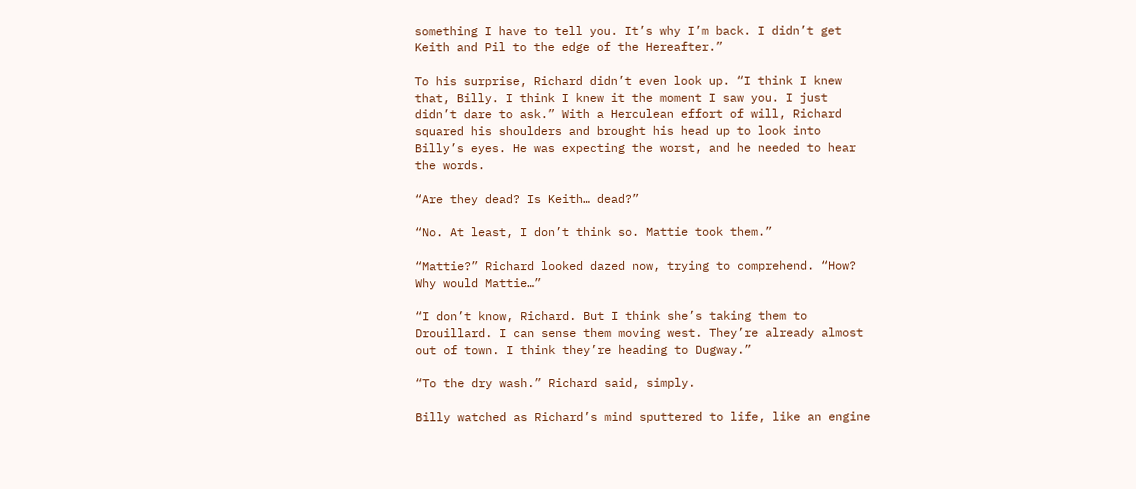something I have to tell you. It’s why I’m back. I didn’t get Keith and Pil to the edge of the Hereafter.”

To his surprise, Richard didn’t even look up. “I think I knew that, Billy. I think I knew it the moment I saw you. I just didn’t dare to ask.” With a Herculean effort of will, Richard squared his shoulders and brought his head up to look into Billy’s eyes. He was expecting the worst, and he needed to hear the words.

“Are they dead? Is Keith… dead?”

“No. At least, I don’t think so. Mattie took them.”

“Mattie?” Richard looked dazed now, trying to comprehend. “How? Why would Mattie…”

“I don’t know, Richard. But I think she’s taking them to Drouillard. I can sense them moving west. They’re already almost out of town. I think they’re heading to Dugway.”

“To the dry wash.” Richard said, simply.

Billy watched as Richard’s mind sputtered to life, like an engine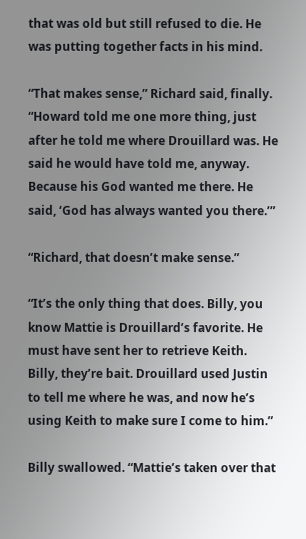that was old but still refused to die. He was putting together facts in his mind.

“That makes sense,” Richard said, finally. “Howard told me one more thing, just after he told me where Drouillard was. He said he would have told me, anyway. Because his God wanted me there. He said, ‘God has always wanted you there.’”

“Richard, that doesn’t make sense.”

“It’s the only thing that does. Billy, you know Mattie is Drouillard’s favorite. He must have sent her to retrieve Keith. Billy, they’re bait. Drouillard used Justin to tell me where he was, and now he’s using Keith to make sure I come to him.”

Billy swallowed. “Mattie’s taken over that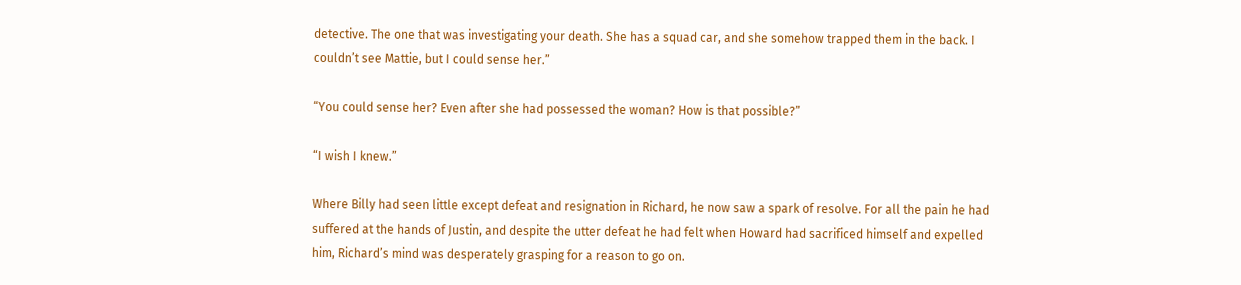detective. The one that was investigating your death. She has a squad car, and she somehow trapped them in the back. I couldn’t see Mattie, but I could sense her.”

“You could sense her? Even after she had possessed the woman? How is that possible?”

“I wish I knew.”

Where Billy had seen little except defeat and resignation in Richard, he now saw a spark of resolve. For all the pain he had suffered at the hands of Justin, and despite the utter defeat he had felt when Howard had sacrificed himself and expelled him, Richard’s mind was desperately grasping for a reason to go on.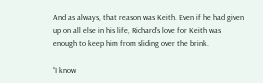And as always, that reason was Keith. Even if he had given up on all else in his life, Richard’s love for Keith was enough to keep him from sliding over the brink.

“I know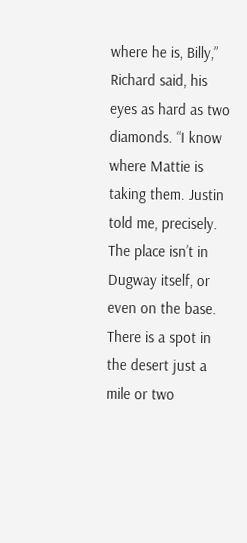where he is, Billy,” Richard said, his eyes as hard as two diamonds. “I know where Mattie is taking them. Justin told me, precisely. The place isn’t in Dugway itself, or even on the base. There is a spot in the desert just a mile or two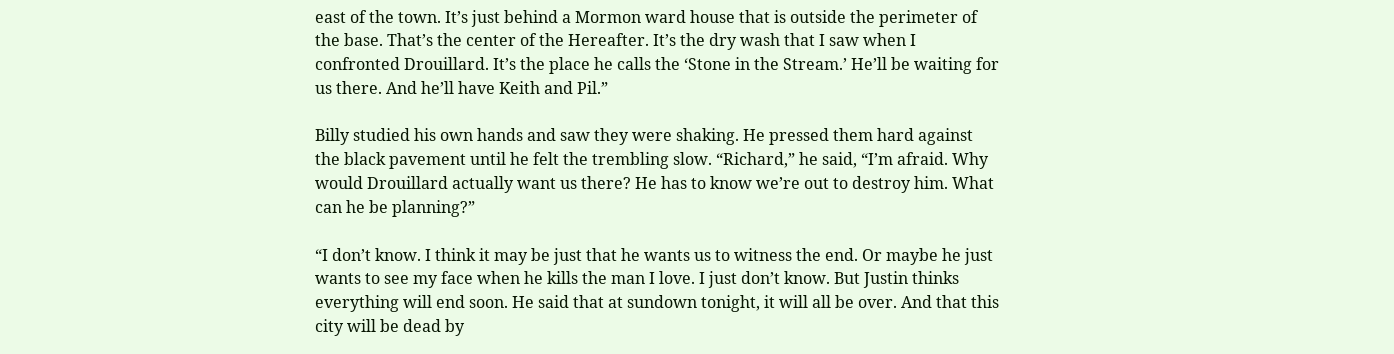east of the town. It’s just behind a Mormon ward house that is outside the perimeter of the base. That’s the center of the Hereafter. It’s the dry wash that I saw when I confronted Drouillard. It’s the place he calls the ‘Stone in the Stream.’ He’ll be waiting for us there. And he’ll have Keith and Pil.”

Billy studied his own hands and saw they were shaking. He pressed them hard against the black pavement until he felt the trembling slow. “Richard,” he said, “I’m afraid. Why would Drouillard actually want us there? He has to know we’re out to destroy him. What can he be planning?”

“I don’t know. I think it may be just that he wants us to witness the end. Or maybe he just wants to see my face when he kills the man I love. I just don’t know. But Justin thinks everything will end soon. He said that at sundown tonight, it will all be over. And that this city will be dead by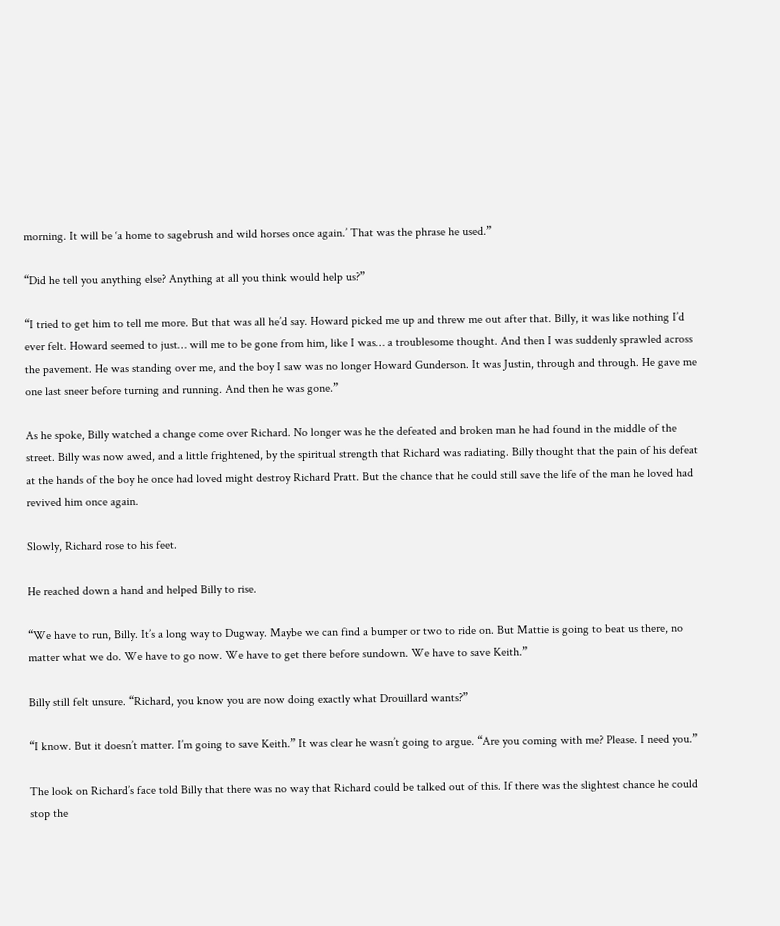morning. It will be ‘a home to sagebrush and wild horses once again.’ That was the phrase he used.”

“Did he tell you anything else? Anything at all you think would help us?”

“I tried to get him to tell me more. But that was all he’d say. Howard picked me up and threw me out after that. Billy, it was like nothing I’d ever felt. Howard seemed to just… will me to be gone from him, like I was… a troublesome thought. And then I was suddenly sprawled across the pavement. He was standing over me, and the boy I saw was no longer Howard Gunderson. It was Justin, through and through. He gave me one last sneer before turning and running. And then he was gone.”

As he spoke, Billy watched a change come over Richard. No longer was he the defeated and broken man he had found in the middle of the street. Billy was now awed, and a little frightened, by the spiritual strength that Richard was radiating. Billy thought that the pain of his defeat at the hands of the boy he once had loved might destroy Richard Pratt. But the chance that he could still save the life of the man he loved had revived him once again.

Slowly, Richard rose to his feet.

He reached down a hand and helped Billy to rise.

“We have to run, Billy. It’s a long way to Dugway. Maybe we can find a bumper or two to ride on. But Mattie is going to beat us there, no matter what we do. We have to go now. We have to get there before sundown. We have to save Keith.”

Billy still felt unsure. “Richard, you know you are now doing exactly what Drouillard wants?”

“I know. But it doesn’t matter. I’m going to save Keith.” It was clear he wasn’t going to argue. “Are you coming with me? Please. I need you.”

The look on Richard’s face told Billy that there was no way that Richard could be talked out of this. If there was the slightest chance he could stop the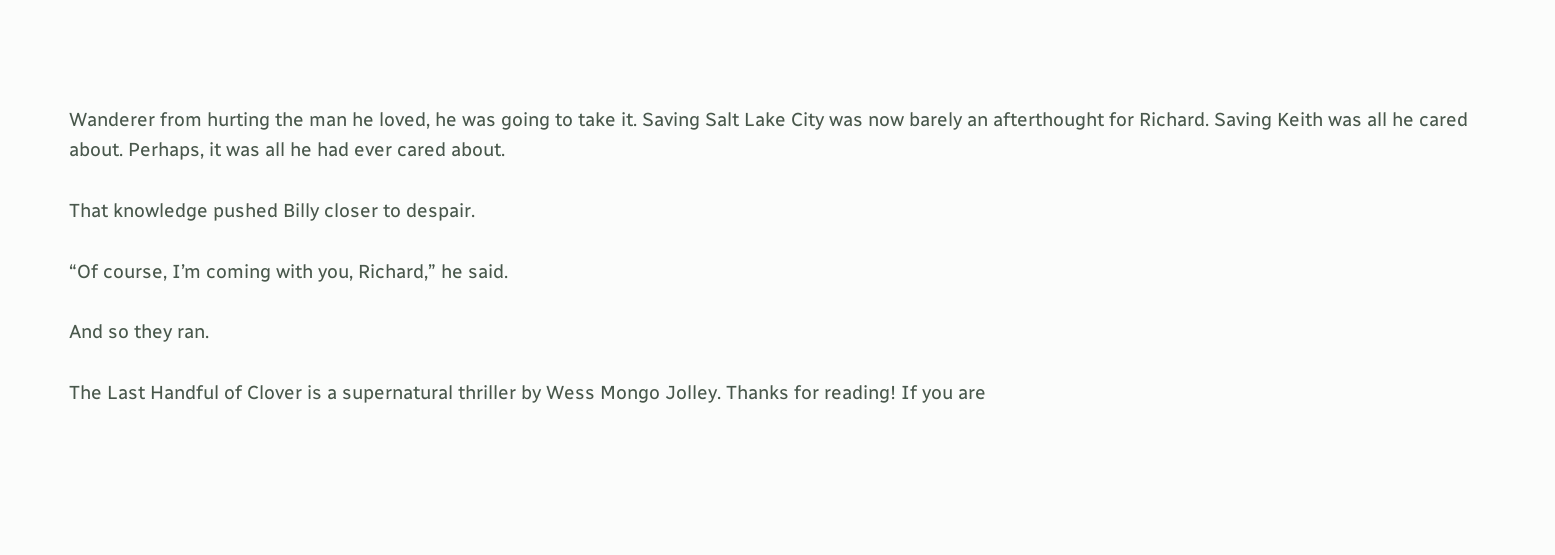Wanderer from hurting the man he loved, he was going to take it. Saving Salt Lake City was now barely an afterthought for Richard. Saving Keith was all he cared about. Perhaps, it was all he had ever cared about.

That knowledge pushed Billy closer to despair.

“Of course, I’m coming with you, Richard,” he said.

And so they ran.

The Last Handful of Clover is a supernatural thriller by Wess Mongo Jolley. Thanks for reading! If you are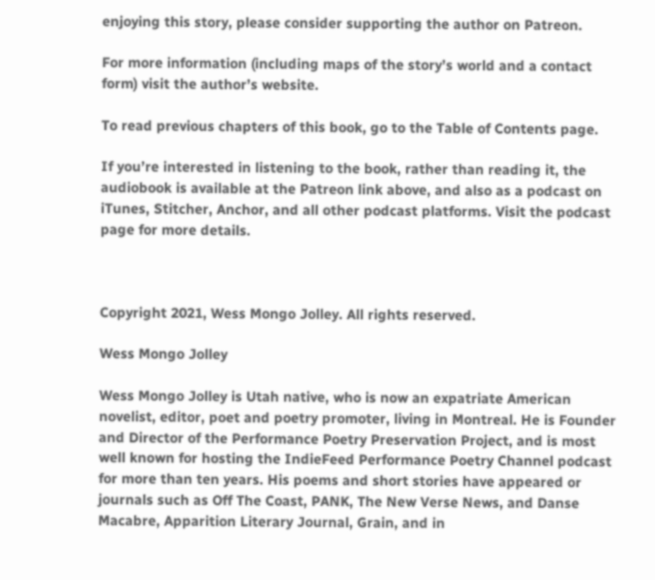enjoying this story, please consider supporting the author on Patreon.

For more information (including maps of the story’s world and a contact form) visit the author’s website.

To read previous chapters of this book, go to the Table of Contents page.

If you’re interested in listening to the book, rather than reading it, the audiobook is available at the Patreon link above, and also as a podcast on iTunes, Stitcher, Anchor, and all other podcast platforms. Visit the podcast page for more details.



Copyright 2021, Wess Mongo Jolley. All rights reserved.

Wess Mongo Jolley

Wess Mongo Jolley is Utah native, who is now an expatriate American novelist, editor, poet and poetry promoter, living in Montreal. He is Founder and Director of the Performance Poetry Preservation Project, and is most well known for hosting the IndieFeed Performance Poetry Channel podcast for more than ten years. His poems and short stories have appeared or journals such as Off The Coast, PANK, The New Verse News, and Danse Macabre, Apparition Literary Journal, Grain, and in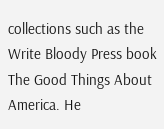collections such as the Write Bloody Press book The Good Things About America. He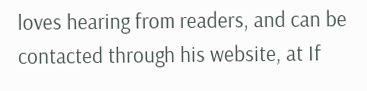loves hearing from readers, and can be contacted through his website, at If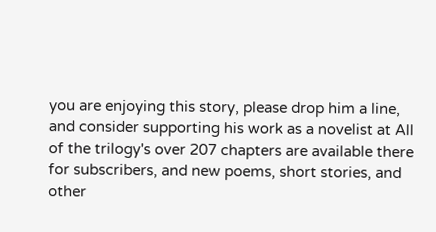you are enjoying this story, please drop him a line, and consider supporting his work as a novelist at All of the trilogy's over 207 chapters are available there for subscribers, and new poems, short stories, and other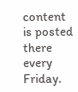content is posted there every Friday.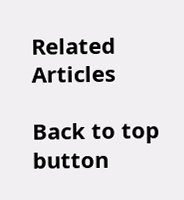Related Articles

Back to top button